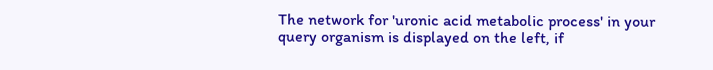The network for 'uronic acid metabolic process' in your query organism is displayed on the left, if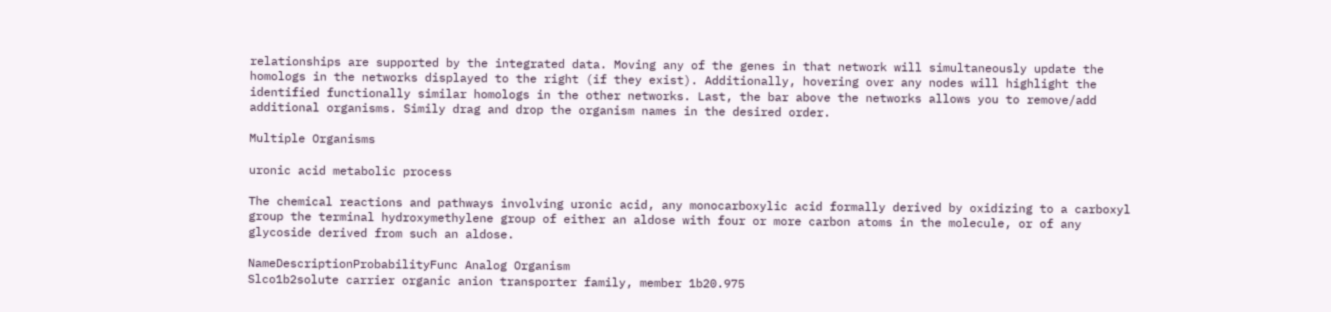relationships are supported by the integrated data. Moving any of the genes in that network will simultaneously update the homologs in the networks displayed to the right (if they exist). Additionally, hovering over any nodes will highlight the identified functionally similar homologs in the other networks. Last, the bar above the networks allows you to remove/add additional organisms. Simily drag and drop the organism names in the desired order.

Multiple Organisms

uronic acid metabolic process

The chemical reactions and pathways involving uronic acid, any monocarboxylic acid formally derived by oxidizing to a carboxyl group the terminal hydroxymethylene group of either an aldose with four or more carbon atoms in the molecule, or of any glycoside derived from such an aldose.

NameDescriptionProbabilityFunc Analog Organism
Slco1b2solute carrier organic anion transporter family, member 1b20.975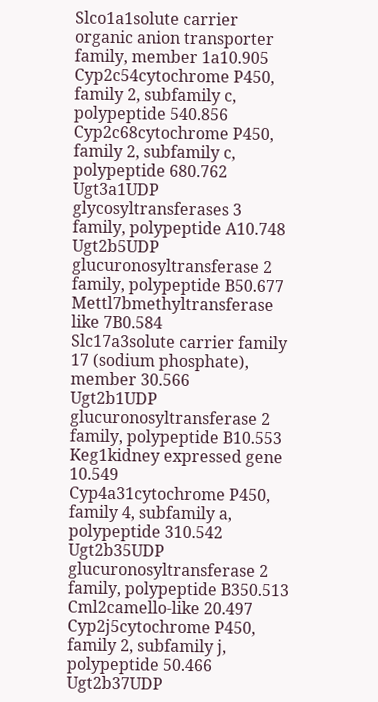Slco1a1solute carrier organic anion transporter family, member 1a10.905
Cyp2c54cytochrome P450, family 2, subfamily c, polypeptide 540.856
Cyp2c68cytochrome P450, family 2, subfamily c, polypeptide 680.762
Ugt3a1UDP glycosyltransferases 3 family, polypeptide A10.748
Ugt2b5UDP glucuronosyltransferase 2 family, polypeptide B50.677
Mettl7bmethyltransferase like 7B0.584
Slc17a3solute carrier family 17 (sodium phosphate), member 30.566
Ugt2b1UDP glucuronosyltransferase 2 family, polypeptide B10.553
Keg1kidney expressed gene 10.549
Cyp4a31cytochrome P450, family 4, subfamily a, polypeptide 310.542
Ugt2b35UDP glucuronosyltransferase 2 family, polypeptide B350.513
Cml2camello-like 20.497
Cyp2j5cytochrome P450, family 2, subfamily j, polypeptide 50.466
Ugt2b37UDP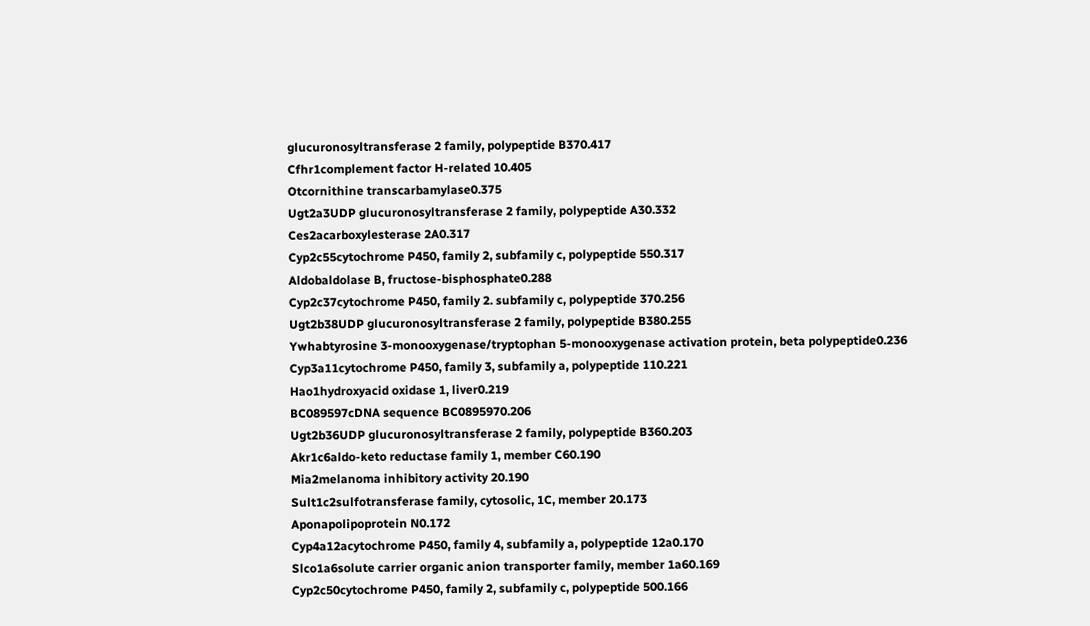glucuronosyltransferase 2 family, polypeptide B370.417
Cfhr1complement factor H-related 10.405
Otcornithine transcarbamylase0.375
Ugt2a3UDP glucuronosyltransferase 2 family, polypeptide A30.332
Ces2acarboxylesterase 2A0.317
Cyp2c55cytochrome P450, family 2, subfamily c, polypeptide 550.317
Aldobaldolase B, fructose-bisphosphate0.288
Cyp2c37cytochrome P450, family 2. subfamily c, polypeptide 370.256
Ugt2b38UDP glucuronosyltransferase 2 family, polypeptide B380.255
Ywhabtyrosine 3-monooxygenase/tryptophan 5-monooxygenase activation protein, beta polypeptide0.236
Cyp3a11cytochrome P450, family 3, subfamily a, polypeptide 110.221
Hao1hydroxyacid oxidase 1, liver0.219
BC089597cDNA sequence BC0895970.206
Ugt2b36UDP glucuronosyltransferase 2 family, polypeptide B360.203
Akr1c6aldo-keto reductase family 1, member C60.190
Mia2melanoma inhibitory activity 20.190
Sult1c2sulfotransferase family, cytosolic, 1C, member 20.173
Aponapolipoprotein N0.172
Cyp4a12acytochrome P450, family 4, subfamily a, polypeptide 12a0.170
Slco1a6solute carrier organic anion transporter family, member 1a60.169
Cyp2c50cytochrome P450, family 2, subfamily c, polypeptide 500.166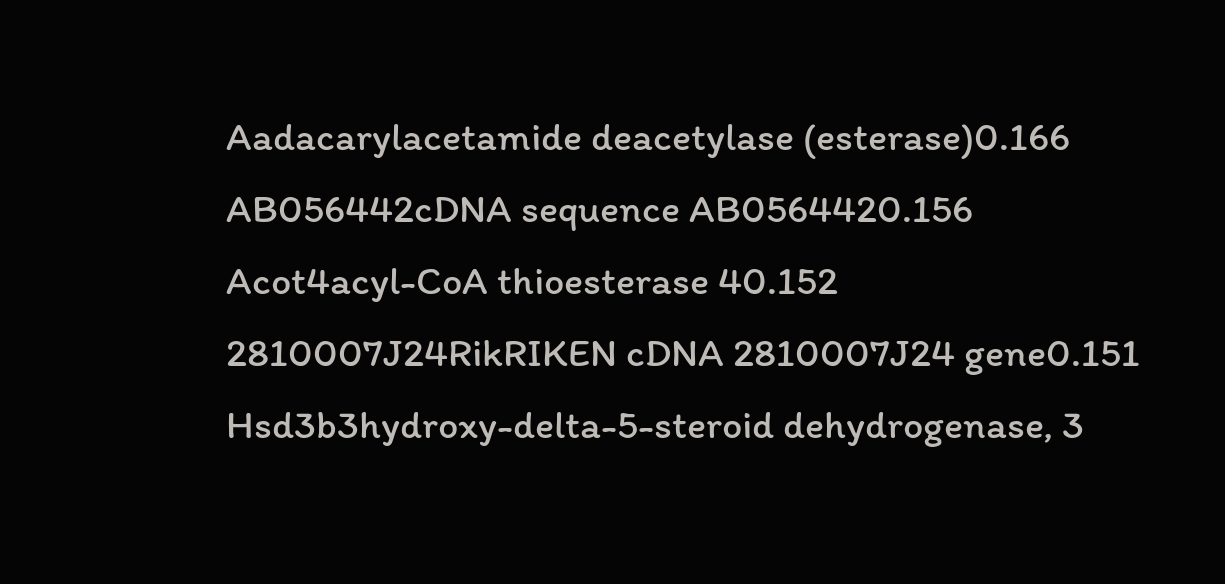Aadacarylacetamide deacetylase (esterase)0.166
AB056442cDNA sequence AB0564420.156
Acot4acyl-CoA thioesterase 40.152
2810007J24RikRIKEN cDNA 2810007J24 gene0.151
Hsd3b3hydroxy-delta-5-steroid dehydrogenase, 3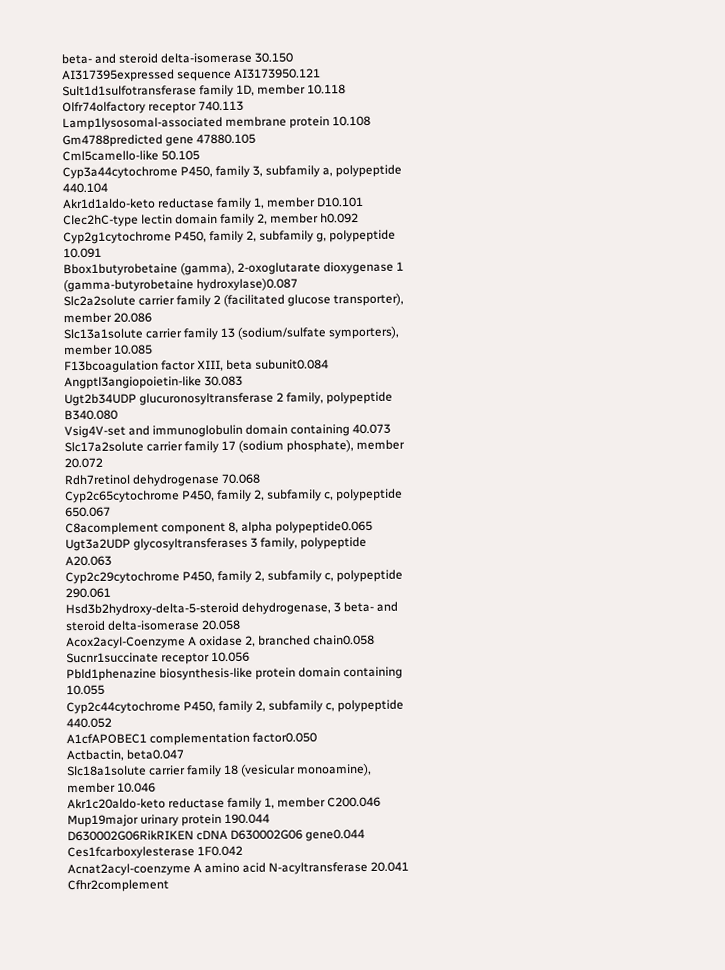beta- and steroid delta-isomerase 30.150
AI317395expressed sequence AI3173950.121
Sult1d1sulfotransferase family 1D, member 10.118
Olfr74olfactory receptor 740.113
Lamp1lysosomal-associated membrane protein 10.108
Gm4788predicted gene 47880.105
Cml5camello-like 50.105
Cyp3a44cytochrome P450, family 3, subfamily a, polypeptide 440.104
Akr1d1aldo-keto reductase family 1, member D10.101
Clec2hC-type lectin domain family 2, member h0.092
Cyp2g1cytochrome P450, family 2, subfamily g, polypeptide 10.091
Bbox1butyrobetaine (gamma), 2-oxoglutarate dioxygenase 1 (gamma-butyrobetaine hydroxylase)0.087
Slc2a2solute carrier family 2 (facilitated glucose transporter), member 20.086
Slc13a1solute carrier family 13 (sodium/sulfate symporters), member 10.085
F13bcoagulation factor XIII, beta subunit0.084
Angptl3angiopoietin-like 30.083
Ugt2b34UDP glucuronosyltransferase 2 family, polypeptide B340.080
Vsig4V-set and immunoglobulin domain containing 40.073
Slc17a2solute carrier family 17 (sodium phosphate), member 20.072
Rdh7retinol dehydrogenase 70.068
Cyp2c65cytochrome P450, family 2, subfamily c, polypeptide 650.067
C8acomplement component 8, alpha polypeptide0.065
Ugt3a2UDP glycosyltransferases 3 family, polypeptide A20.063
Cyp2c29cytochrome P450, family 2, subfamily c, polypeptide 290.061
Hsd3b2hydroxy-delta-5-steroid dehydrogenase, 3 beta- and steroid delta-isomerase 20.058
Acox2acyl-Coenzyme A oxidase 2, branched chain0.058
Sucnr1succinate receptor 10.056
Pbld1phenazine biosynthesis-like protein domain containing 10.055
Cyp2c44cytochrome P450, family 2, subfamily c, polypeptide 440.052
A1cfAPOBEC1 complementation factor0.050
Actbactin, beta0.047
Slc18a1solute carrier family 18 (vesicular monoamine), member 10.046
Akr1c20aldo-keto reductase family 1, member C200.046
Mup19major urinary protein 190.044
D630002G06RikRIKEN cDNA D630002G06 gene0.044
Ces1fcarboxylesterase 1F0.042
Acnat2acyl-coenzyme A amino acid N-acyltransferase 20.041
Cfhr2complement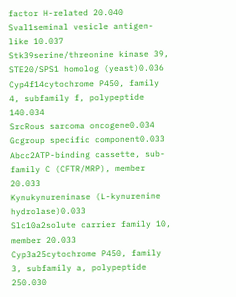factor H-related 20.040
Sval1seminal vesicle antigen-like 10.037
Stk39serine/threonine kinase 39, STE20/SPS1 homolog (yeast)0.036
Cyp4f14cytochrome P450, family 4, subfamily f, polypeptide 140.034
SrcRous sarcoma oncogene0.034
Gcgroup specific component0.033
Abcc2ATP-binding cassette, sub-family C (CFTR/MRP), member 20.033
Kynukynureninase (L-kynurenine hydrolase)0.033
Slc10a2solute carrier family 10, member 20.033
Cyp3a25cytochrome P450, family 3, subfamily a, polypeptide 250.030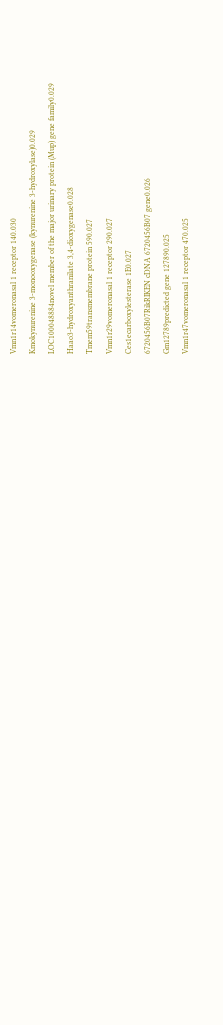Vmn1r14vomeronasal 1 receptor 140.030
Kmokynurenine 3-monooxygenase (kynurenine 3-hydroxylase)0.029
LOC100048884novel member of the major urinary protein (Mup) gene family0.029
Haao3-hydroxyanthranilate 3,4-dioxygenase0.028
Tmem59transmembrane protein 590.027
Vmn1r29vomeronasal 1 receptor 290.027
Ces1ecarboxylesterase 1E0.027
6720456B07RikRIKEN cDNA 6720456B07 gene0.026
Gm12789predicted gene 127890.025
Vmn1r47vomeronasal 1 receptor 470.025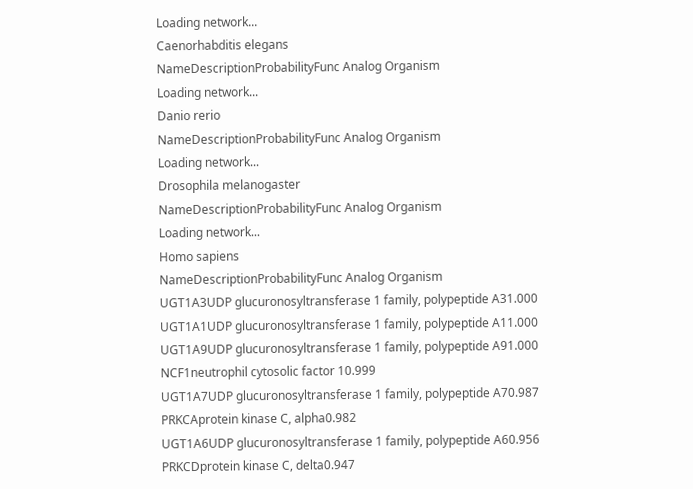Loading network...
Caenorhabditis elegans
NameDescriptionProbabilityFunc Analog Organism
Loading network...
Danio rerio
NameDescriptionProbabilityFunc Analog Organism
Loading network...
Drosophila melanogaster
NameDescriptionProbabilityFunc Analog Organism
Loading network...
Homo sapiens
NameDescriptionProbabilityFunc Analog Organism
UGT1A3UDP glucuronosyltransferase 1 family, polypeptide A31.000
UGT1A1UDP glucuronosyltransferase 1 family, polypeptide A11.000
UGT1A9UDP glucuronosyltransferase 1 family, polypeptide A91.000
NCF1neutrophil cytosolic factor 10.999
UGT1A7UDP glucuronosyltransferase 1 family, polypeptide A70.987
PRKCAprotein kinase C, alpha0.982
UGT1A6UDP glucuronosyltransferase 1 family, polypeptide A60.956
PRKCDprotein kinase C, delta0.947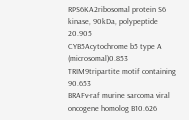RPS6KA2ribosomal protein S6 kinase, 90kDa, polypeptide 20.905
CYB5Acytochrome b5 type A (microsomal)0.853
TRIM9tripartite motif containing 90.653
BRAFv-raf murine sarcoma viral oncogene homolog B10.626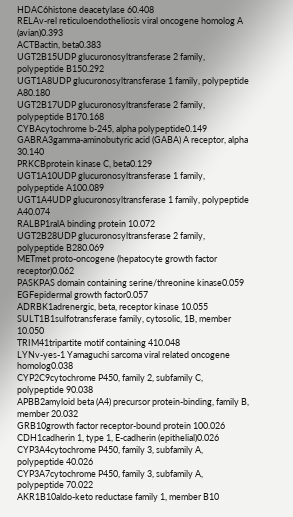HDAC6histone deacetylase 60.408
RELAv-rel reticuloendotheliosis viral oncogene homolog A (avian)0.393
ACTBactin, beta0.383
UGT2B15UDP glucuronosyltransferase 2 family, polypeptide B150.292
UGT1A8UDP glucuronosyltransferase 1 family, polypeptide A80.180
UGT2B17UDP glucuronosyltransferase 2 family, polypeptide B170.168
CYBAcytochrome b-245, alpha polypeptide0.149
GABRA3gamma-aminobutyric acid (GABA) A receptor, alpha 30.140
PRKCBprotein kinase C, beta0.129
UGT1A10UDP glucuronosyltransferase 1 family, polypeptide A100.089
UGT1A4UDP glucuronosyltransferase 1 family, polypeptide A40.074
RALBP1ralA binding protein 10.072
UGT2B28UDP glucuronosyltransferase 2 family, polypeptide B280.069
METmet proto-oncogene (hepatocyte growth factor receptor)0.062
PASKPAS domain containing serine/threonine kinase0.059
EGFepidermal growth factor0.057
ADRBK1adrenergic, beta, receptor kinase 10.055
SULT1B1sulfotransferase family, cytosolic, 1B, member 10.050
TRIM41tripartite motif containing 410.048
LYNv-yes-1 Yamaguchi sarcoma viral related oncogene homolog0.038
CYP2C9cytochrome P450, family 2, subfamily C, polypeptide 90.038
APBB2amyloid beta (A4) precursor protein-binding, family B, member 20.032
GRB10growth factor receptor-bound protein 100.026
CDH1cadherin 1, type 1, E-cadherin (epithelial)0.026
CYP3A4cytochrome P450, family 3, subfamily A, polypeptide 40.026
CYP3A7cytochrome P450, family 3, subfamily A, polypeptide 70.022
AKR1B10aldo-keto reductase family 1, member B10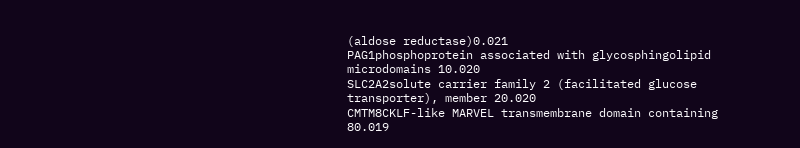(aldose reductase)0.021
PAG1phosphoprotein associated with glycosphingolipid microdomains 10.020
SLC2A2solute carrier family 2 (facilitated glucose transporter), member 20.020
CMTM8CKLF-like MARVEL transmembrane domain containing 80.019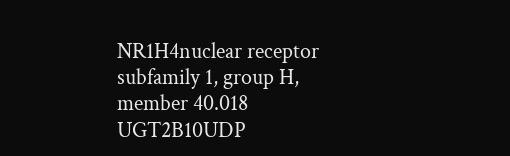NR1H4nuclear receptor subfamily 1, group H, member 40.018
UGT2B10UDP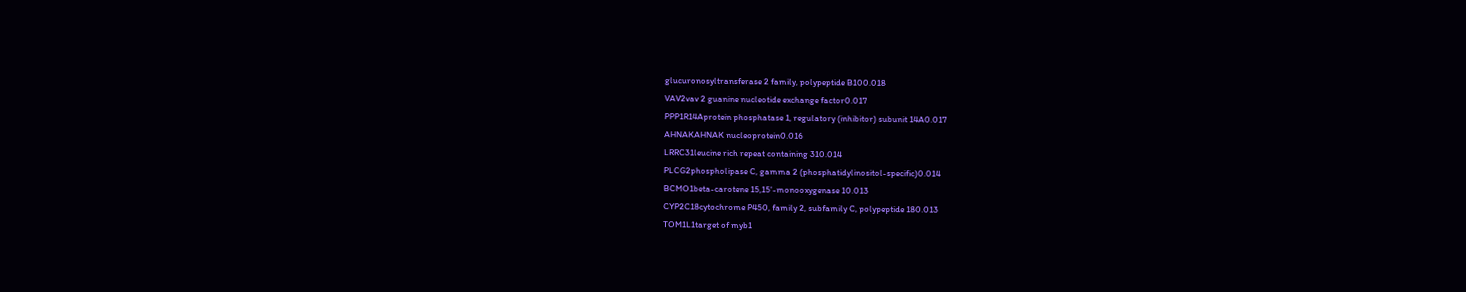glucuronosyltransferase 2 family, polypeptide B100.018
VAV2vav 2 guanine nucleotide exchange factor0.017
PPP1R14Aprotein phosphatase 1, regulatory (inhibitor) subunit 14A0.017
AHNAKAHNAK nucleoprotein0.016
LRRC31leucine rich repeat containing 310.014
PLCG2phospholipase C, gamma 2 (phosphatidylinositol-specific)0.014
BCMO1beta-carotene 15,15'-monooxygenase 10.013
CYP2C18cytochrome P450, family 2, subfamily C, polypeptide 180.013
TOM1L1target of myb1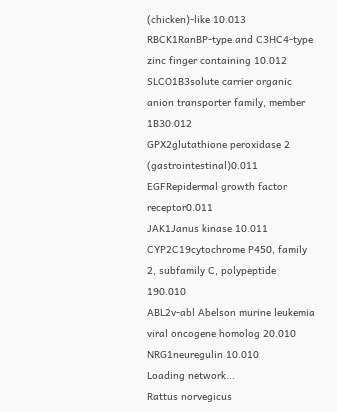(chicken)-like 10.013
RBCK1RanBP-type and C3HC4-type zinc finger containing 10.012
SLCO1B3solute carrier organic anion transporter family, member 1B30.012
GPX2glutathione peroxidase 2 (gastrointestinal)0.011
EGFRepidermal growth factor receptor0.011
JAK1Janus kinase 10.011
CYP2C19cytochrome P450, family 2, subfamily C, polypeptide 190.010
ABL2v-abl Abelson murine leukemia viral oncogene homolog 20.010
NRG1neuregulin 10.010
Loading network...
Rattus norvegicus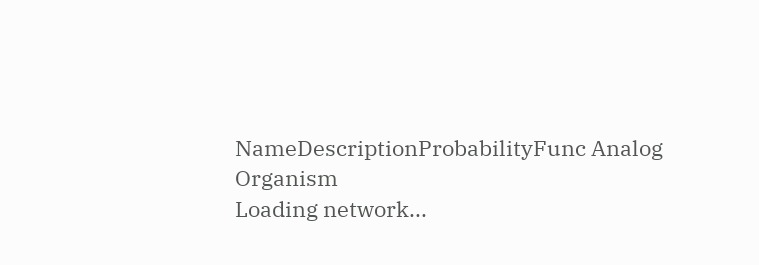NameDescriptionProbabilityFunc Analog Organism
Loading network...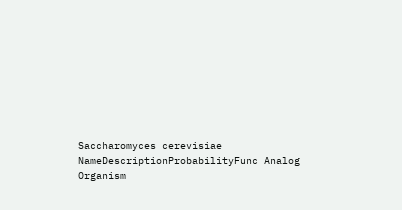Saccharomyces cerevisiae
NameDescriptionProbabilityFunc Analog Organism